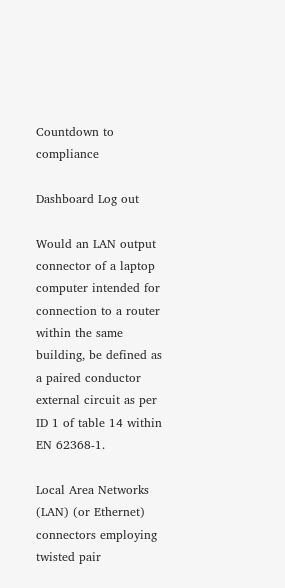Countdown to compliance

Dashboard Log out

Would an LAN output connector of a laptop computer intended for connection to a router within the same building, be defined as a paired conductor external circuit as per ID 1 of table 14 within EN 62368-1.

Local Area Networks (LAN) (or Ethernet) connectors employing twisted pair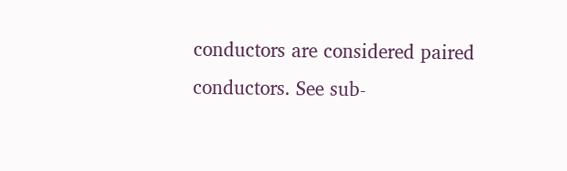conductors are considered paired conductors. See sub-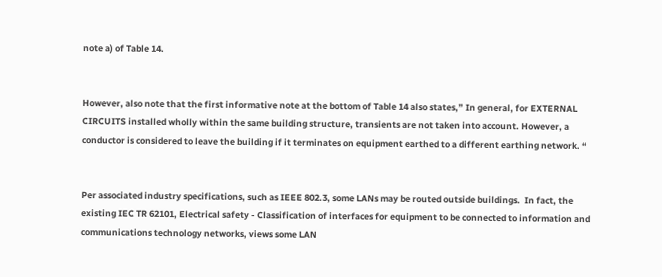note a) of Table 14.


However, also note that the first informative note at the bottom of Table 14 also states,” In general, for EXTERNAL CIRCUITS installed wholly within the same building structure, transients are not taken into account. However, a conductor is considered to leave the building if it terminates on equipment earthed to a different earthing network. “


Per associated industry specifications, such as IEEE 802.3, some LANs may be routed outside buildings.  In fact, the existing IEC TR 62101, Electrical safety - Classification of interfaces for equipment to be connected to information and communications technology networks, views some LAN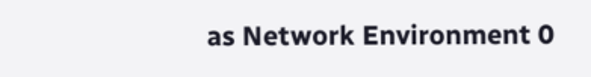as Network Environment 0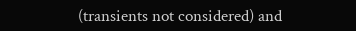(transients not considered) and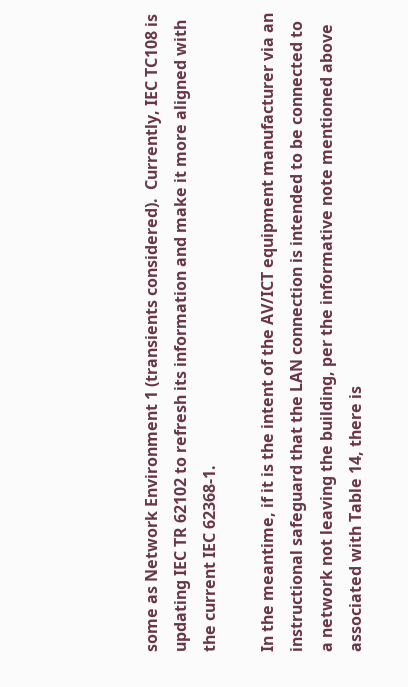some as Network Environment 1 (transients considered).  Currently, IEC TC108 is updating IEC TR 62102 to refresh its information and make it more aligned with the current IEC 62368-1.

In the meantime, if it is the intent of the AV/ICT equipment manufacturer via an instructional safeguard that the LAN connection is intended to be connected to a network not leaving the building, per the informative note mentioned above associated with Table 14, there is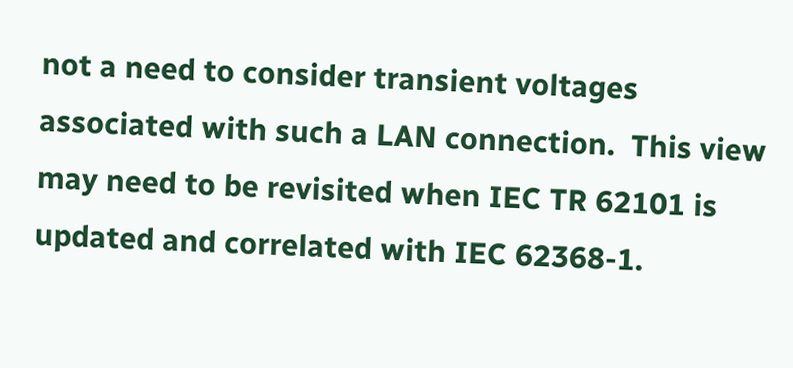not a need to consider transient voltages associated with such a LAN connection.  This view may need to be revisited when IEC TR 62101 is updated and correlated with IEC 62368-1.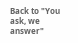Back to "You ask, we answer"